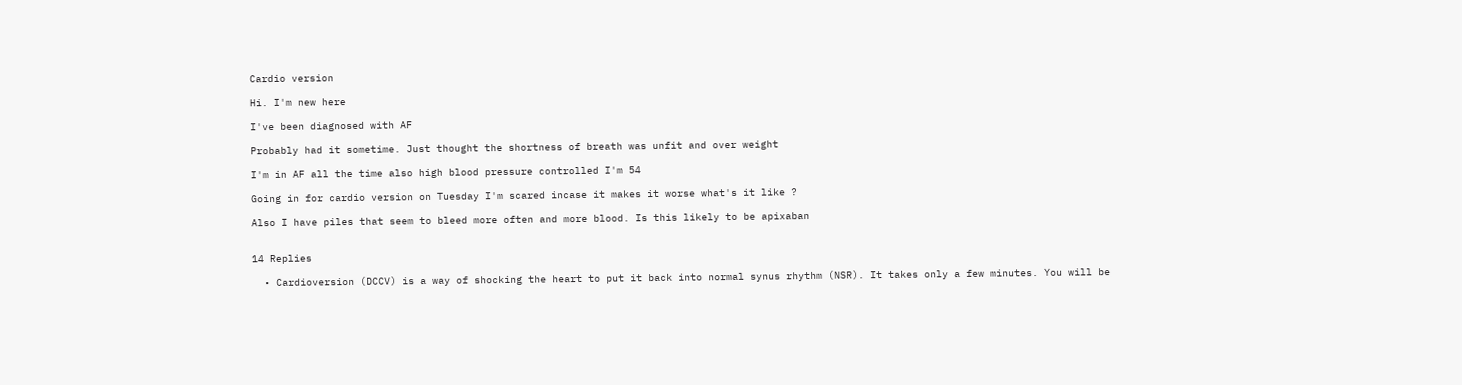Cardio version

Hi. I'm new here

I've been diagnosed with AF

Probably had it sometime. Just thought the shortness of breath was unfit and over weight

I'm in AF all the time also high blood pressure controlled I'm 54

Going in for cardio version on Tuesday I'm scared incase it makes it worse what's it like ?

Also I have piles that seem to bleed more often and more blood. Is this likely to be apixaban


14 Replies

  • Cardioversion (DCCV) is a way of shocking the heart to put it back into normal synus rhythm (NSR). It takes only a few minutes. You will be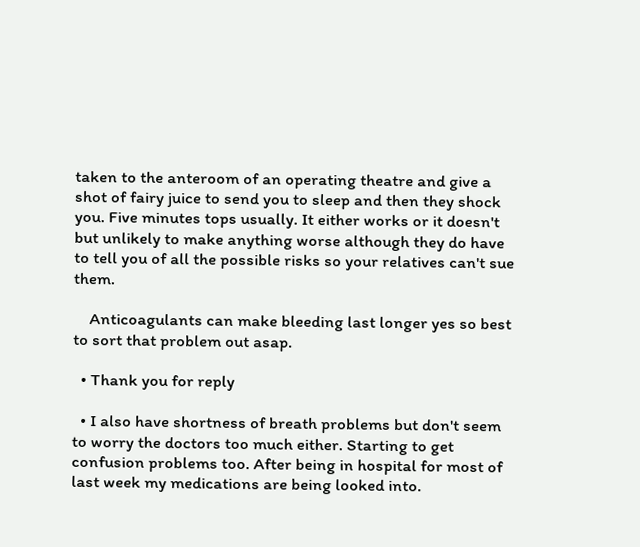taken to the anteroom of an operating theatre and give a shot of fairy juice to send you to sleep and then they shock you. Five minutes tops usually. It either works or it doesn't but unlikely to make anything worse although they do have to tell you of all the possible risks so your relatives can't sue them.

    Anticoagulants can make bleeding last longer yes so best to sort that problem out asap.

  • Thank you for reply

  • I also have shortness of breath problems but don't seem to worry the doctors too much either. Starting to get confusion problems too. After being in hospital for most of last week my medications are being looked into.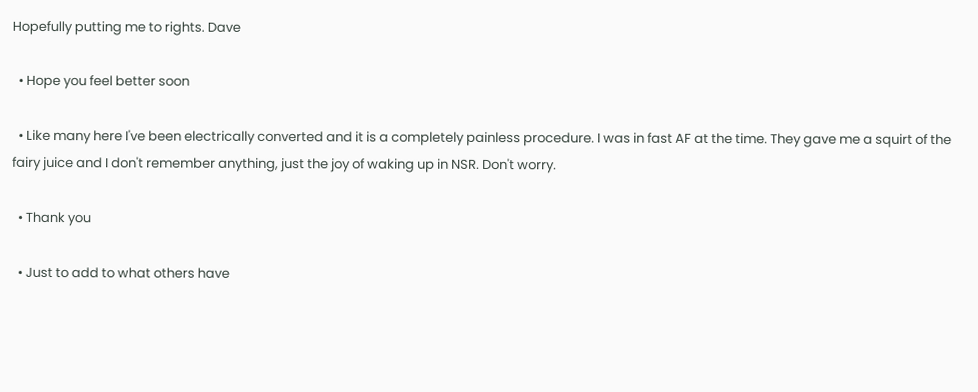Hopefully putting me to rights. Dave

  • Hope you feel better soon

  • Like many here I've been electrically converted and it is a completely painless procedure. I was in fast AF at the time. They gave me a squirt of the fairy juice and I don't remember anything, just the joy of waking up in NSR. Don't worry.

  • Thank you

  • Just to add to what others have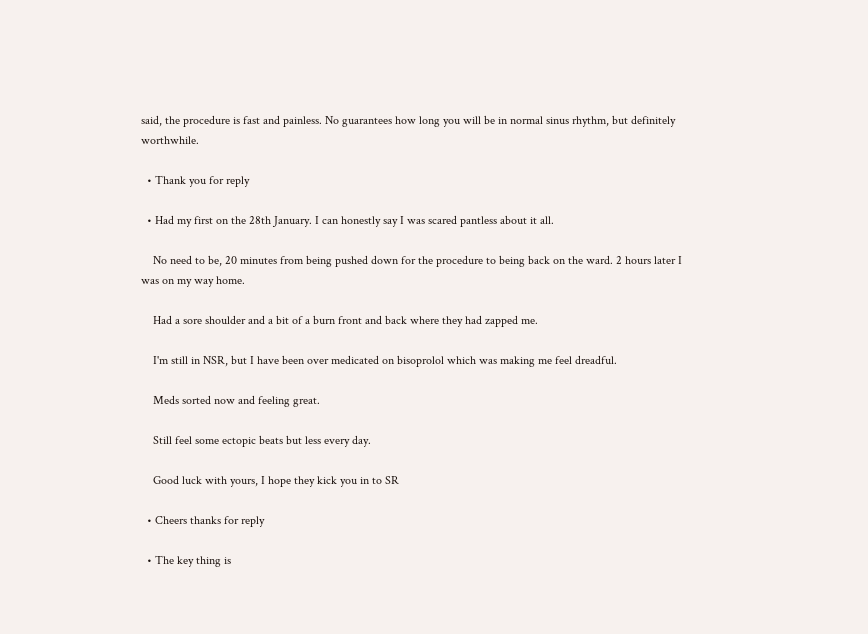said, the procedure is fast and painless. No guarantees how long you will be in normal sinus rhythm, but definitely worthwhile.

  • Thank you for reply

  • Had my first on the 28th January. I can honestly say I was scared pantless about it all.

    No need to be, 20 minutes from being pushed down for the procedure to being back on the ward. 2 hours later I was on my way home.

    Had a sore shoulder and a bit of a burn front and back where they had zapped me.

    I'm still in NSR, but I have been over medicated on bisoprolol which was making me feel dreadful.

    Meds sorted now and feeling great.

    Still feel some ectopic beats but less every day.

    Good luck with yours, I hope they kick you in to SR

  • Cheers thanks for reply

  • The key thing is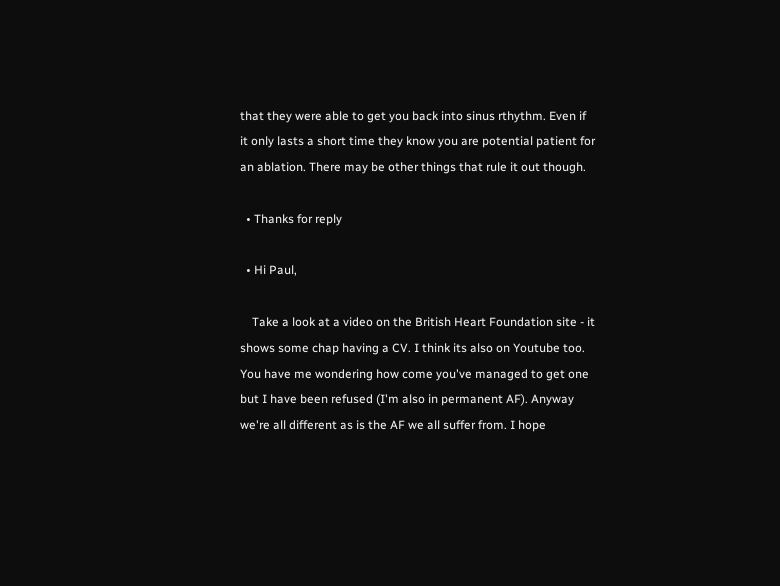that they were able to get you back into sinus rthythm. Even if it only lasts a short time they know you are potential patient for an ablation. There may be other things that rule it out though.

  • Thanks for reply

  • Hi Paul,

    Take a look at a video on the British Heart Foundation site - it shows some chap having a CV. I think its also on Youtube too. You have me wondering how come you've managed to get one but I have been refused (I'm also in permanent AF). Anyway we're all different as is the AF we all suffer from. I hope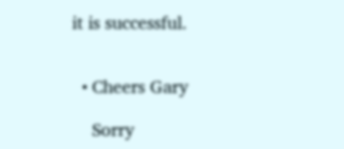it is successful.


  • Cheers Gary

    Sorry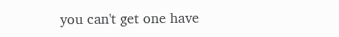you can't get one have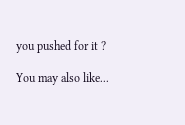you pushed for it ?

You may also like...